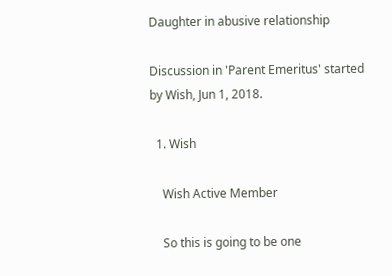Daughter in abusive relationship

Discussion in 'Parent Emeritus' started by Wish, Jun 1, 2018.

  1. Wish

    Wish Active Member

    So this is going to be one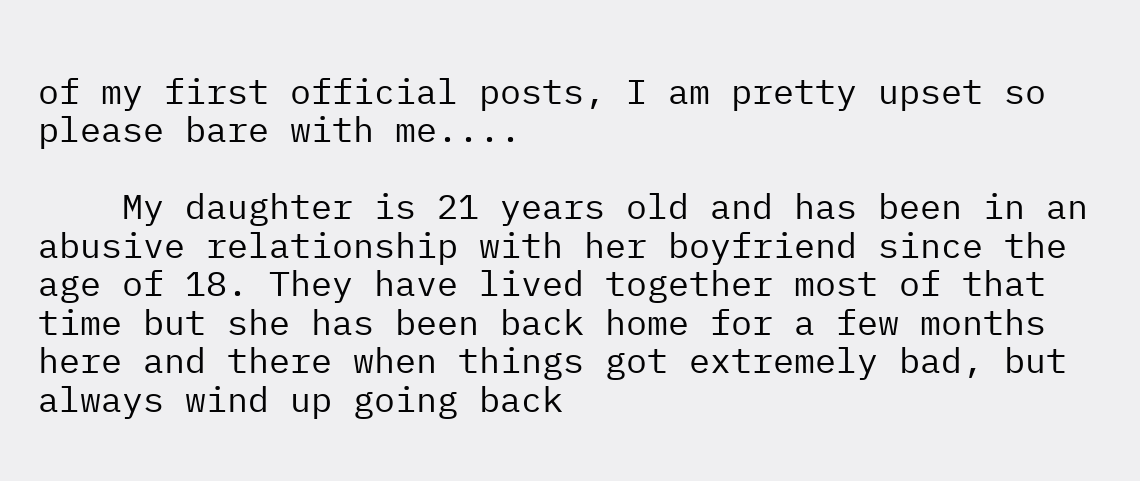of my first official posts, I am pretty upset so please bare with me....

    My daughter is 21 years old and has been in an abusive relationship with her boyfriend since the age of 18. They have lived together most of that time but she has been back home for a few months here and there when things got extremely bad, but always wind up going back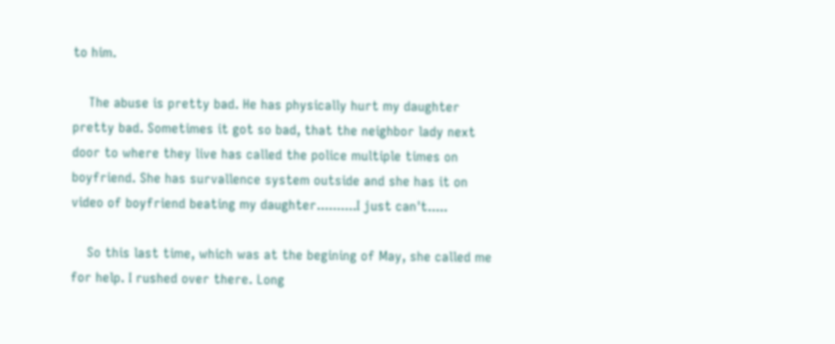to him.

    The abuse is pretty bad. He has physically hurt my daughter pretty bad. Sometimes it got so bad, that the neighbor lady next door to where they live has called the police multiple times on boyfriend. She has survallence system outside and she has it on video of boyfriend beating my daughter..........I just can't.....

    So this last time, which was at the begining of May, she called me for help. I rushed over there. Long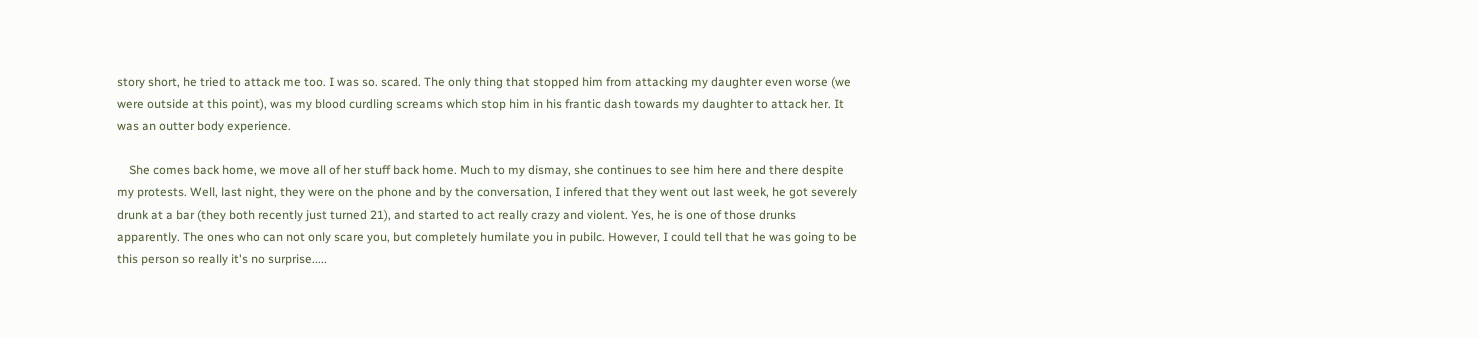story short, he tried to attack me too. I was so. scared. The only thing that stopped him from attacking my daughter even worse (we were outside at this point), was my blood curdling screams which stop him in his frantic dash towards my daughter to attack her. It was an outter body experience.

    She comes back home, we move all of her stuff back home. Much to my dismay, she continues to see him here and there despite my protests. Well, last night, they were on the phone and by the conversation, I infered that they went out last week, he got severely drunk at a bar (they both recently just turned 21), and started to act really crazy and violent. Yes, he is one of those drunks apparently. The ones who can not only scare you, but completely humilate you in pubilc. However, I could tell that he was going to be this person so really it's no surprise.....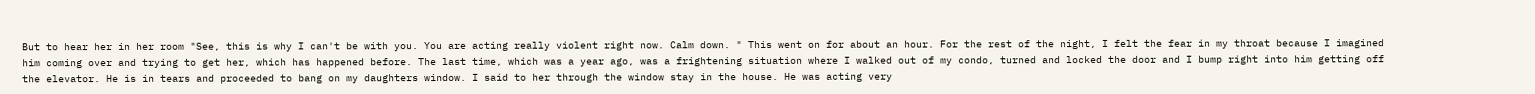But to hear her in her room "See, this is why I can't be with you. You are acting really violent right now. Calm down. " This went on for about an hour. For the rest of the night, I felt the fear in my throat because I imagined him coming over and trying to get her, which has happened before. The last time, which was a year ago, was a frightening situation where I walked out of my condo, turned and locked the door and I bump right into him getting off the elevator. He is in tears and proceeded to bang on my daughters window. I said to her through the window stay in the house. He was acting very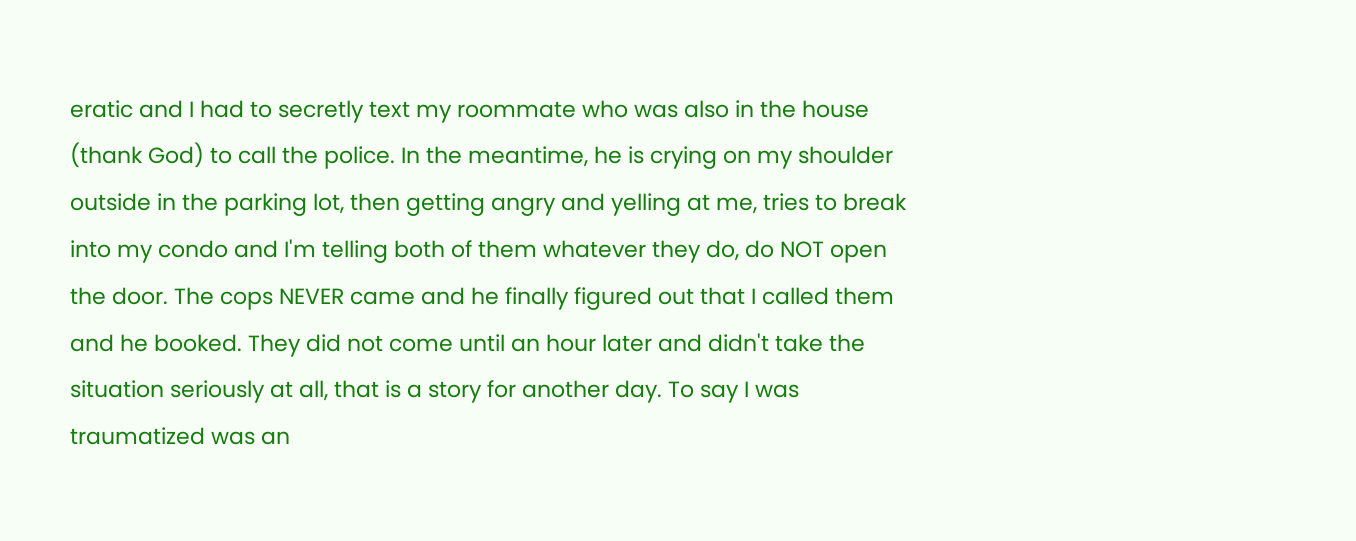eratic and I had to secretly text my roommate who was also in the house (thank God) to call the police. In the meantime, he is crying on my shoulder outside in the parking lot, then getting angry and yelling at me, tries to break into my condo and I'm telling both of them whatever they do, do NOT open the door. The cops NEVER came and he finally figured out that I called them and he booked. They did not come until an hour later and didn't take the situation seriously at all, that is a story for another day. To say I was traumatized was an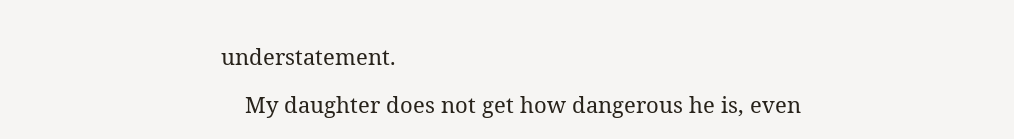understatement.

    My daughter does not get how dangerous he is, even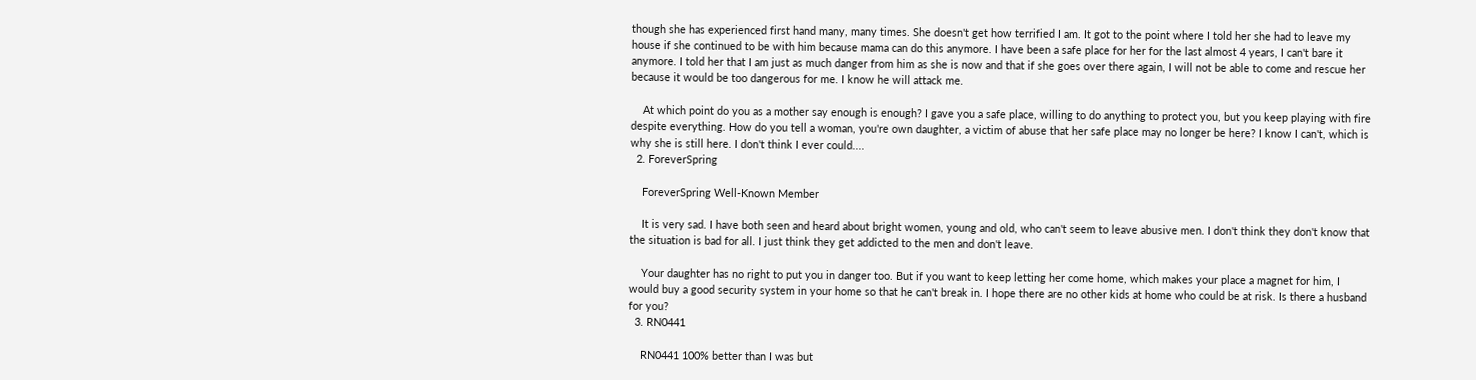though she has experienced first hand many, many times. She doesn't get how terrified I am. It got to the point where I told her she had to leave my house if she continued to be with him because mama can do this anymore. I have been a safe place for her for the last almost 4 years, I can't bare it anymore. I told her that I am just as much danger from him as she is now and that if she goes over there again, I will not be able to come and rescue her because it would be too dangerous for me. I know he will attack me.

    At which point do you as a mother say enough is enough? I gave you a safe place, willing to do anything to protect you, but you keep playing with fire despite everything. How do you tell a woman, you're own daughter, a victim of abuse that her safe place may no longer be here? I know I can't, which is why she is still here. I don't think I ever could....
  2. ForeverSpring

    ForeverSpring Well-Known Member

    It is very sad. I have both seen and heard about bright women, young and old, who can't seem to leave abusive men. I don't think they don't know that the situation is bad for all. I just think they get addicted to the men and don't leave.

    Your daughter has no right to put you in danger too. But if you want to keep letting her come home, which makes your place a magnet for him, I would buy a good security system in your home so that he can't break in. I hope there are no other kids at home who could be at risk. Is there a husband for you?
  3. RN0441

    RN0441 100% better than I was but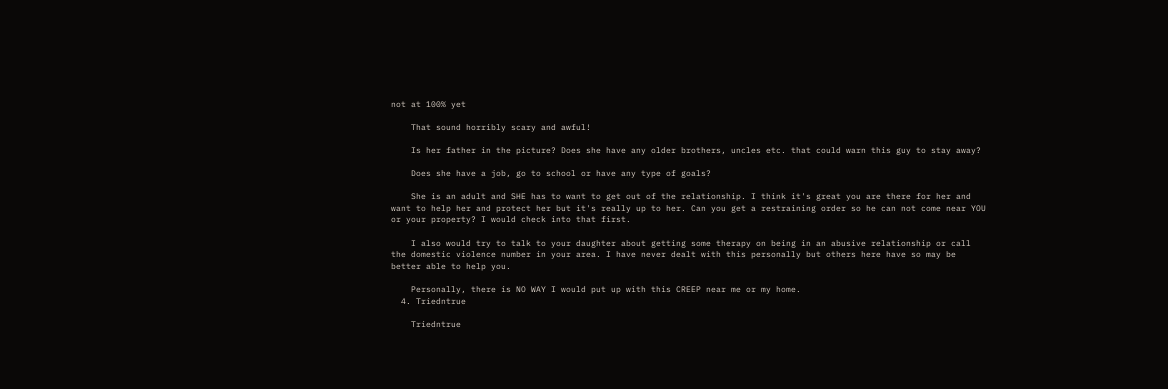not at 100% yet

    That sound horribly scary and awful!

    Is her father in the picture? Does she have any older brothers, uncles etc. that could warn this guy to stay away?

    Does she have a job, go to school or have any type of goals?

    She is an adult and SHE has to want to get out of the relationship. I think it's great you are there for her and want to help her and protect her but it's really up to her. Can you get a restraining order so he can not come near YOU or your property? I would check into that first.

    I also would try to talk to your daughter about getting some therapy on being in an abusive relationship or call the domestic violence number in your area. I have never dealt with this personally but others here have so may be better able to help you.

    Personally, there is NO WAY I would put up with this CREEP near me or my home.
  4. Triedntrue

    Triedntrue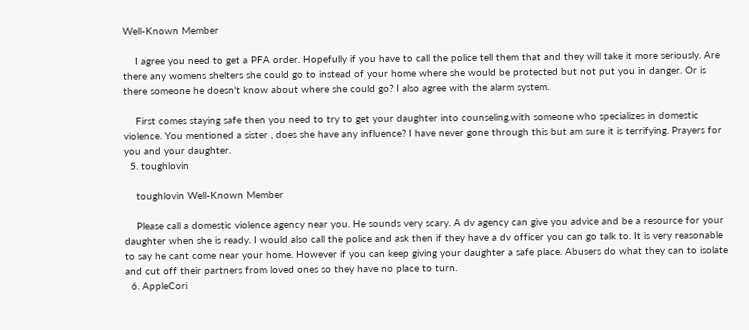Well-Known Member

    I agree you need to get a PFA order. Hopefully if you have to call the police tell them that and they will take it more seriously. Are there any womens shelters she could go to instead of your home where she would be protected but not put you in danger. Or is there someone he doesn't know about where she could go? I also agree with the alarm system.

    First comes staying safe then you need to try to get your daughter into counseling.with someone who specializes in domestic violence. You mentioned a sister , does she have any influence? I have never gone through this but am sure it is terrifying. Prayers for you and your daughter.
  5. toughlovin

    toughlovin Well-Known Member

    Please call a domestic violence agency near you. He sounds very scary. A dv agency can give you advice and be a resource for your daughter when she is ready. I would also call the police and ask then if they have a dv officer you can go talk to. It is very reasonable to say he cant come near your home. However if you can keep giving your daughter a safe place. Abusers do what they can to isolate and cut off their partners from loved ones so they have no place to turn.
  6. AppleCori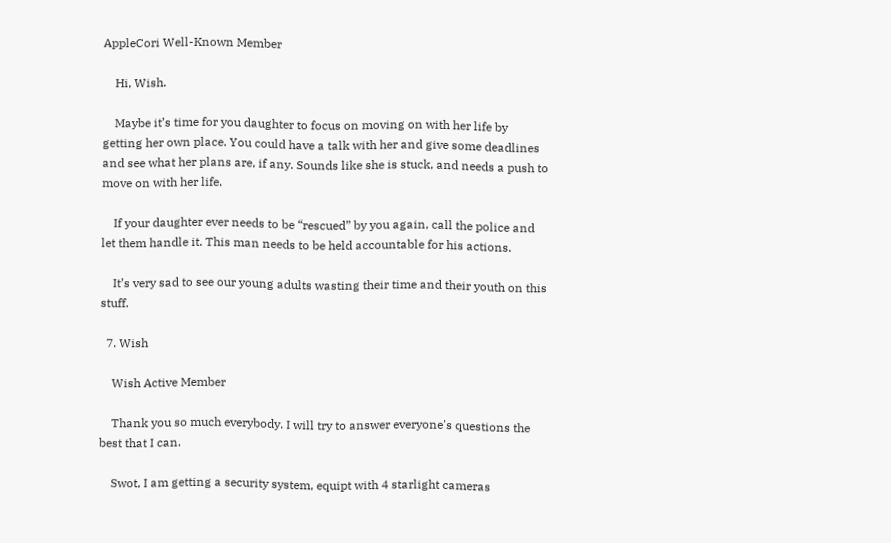AppleCori Well-Known Member

    Hi, Wish.

    Maybe it’s time for you daughter to focus on moving on with her life by getting her own place. You could have a talk with her and give some deadlines and see what her plans are, if any. Sounds like she is stuck, and needs a push to move on with her life.

    If your daughter ever needs to be “rescued” by you again, call the police and let them handle it. This man needs to be held accountable for his actions.

    It’s very sad to see our young adults wasting their time and their youth on this stuff.

  7. Wish

    Wish Active Member

    Thank you so much everybody. I will try to answer everyone's questions the best that I can.

    Swot, I am getting a security system, equipt with 4 starlight cameras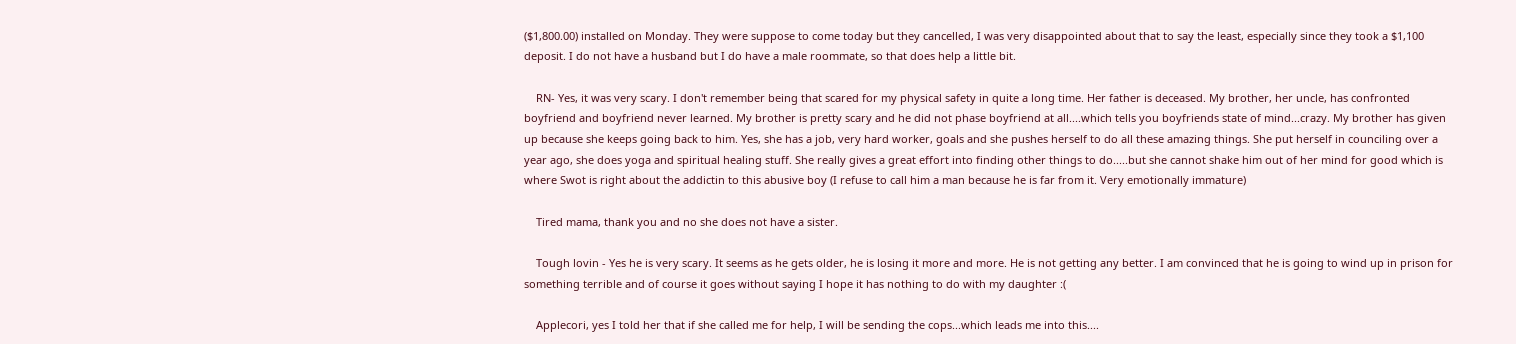($1,800.00) installed on Monday. They were suppose to come today but they cancelled, I was very disappointed about that to say the least, especially since they took a $1,100 deposit. I do not have a husband but I do have a male roommate, so that does help a little bit.

    RN- Yes, it was very scary. I don't remember being that scared for my physical safety in quite a long time. Her father is deceased. My brother, her uncle, has confronted boyfriend and boyfriend never learned. My brother is pretty scary and he did not phase boyfriend at all....which tells you boyfriends state of mind...crazy. My brother has given up because she keeps going back to him. Yes, she has a job, very hard worker, goals and she pushes herself to do all these amazing things. She put herself in counciling over a year ago, she does yoga and spiritual healing stuff. She really gives a great effort into finding other things to do.....but she cannot shake him out of her mind for good which is where Swot is right about the addictin to this abusive boy (I refuse to call him a man because he is far from it. Very emotionally immature)

    Tired mama, thank you and no she does not have a sister.

    Tough lovin - Yes he is very scary. It seems as he gets older, he is losing it more and more. He is not getting any better. I am convinced that he is going to wind up in prison for something terrible and of course it goes without saying I hope it has nothing to do with my daughter :(

    Applecori, yes I told her that if she called me for help, I will be sending the cops...which leads me into this....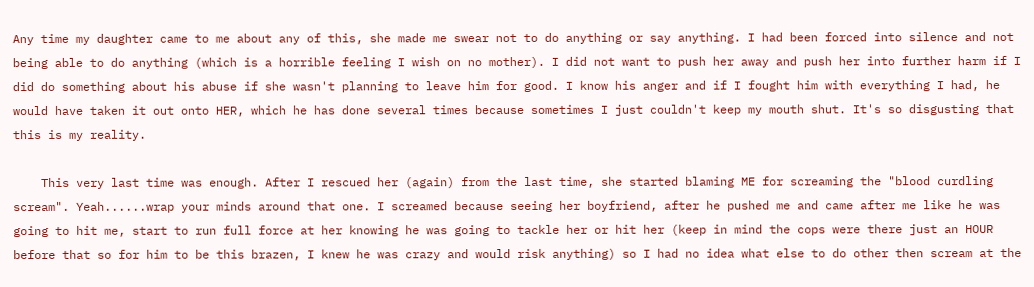Any time my daughter came to me about any of this, she made me swear not to do anything or say anything. I had been forced into silence and not being able to do anything (which is a horrible feeling I wish on no mother). I did not want to push her away and push her into further harm if I did do something about his abuse if she wasn't planning to leave him for good. I know his anger and if I fought him with everything I had, he would have taken it out onto HER, which he has done several times because sometimes I just couldn't keep my mouth shut. It's so disgusting that this is my reality.

    This very last time was enough. After I rescued her (again) from the last time, she started blaming ME for screaming the "blood curdling scream". Yeah......wrap your minds around that one. I screamed because seeing her boyfriend, after he pushed me and came after me like he was going to hit me, start to run full force at her knowing he was going to tackle her or hit her (keep in mind the cops were there just an HOUR before that so for him to be this brazen, I knew he was crazy and would risk anything) so I had no idea what else to do other then scream at the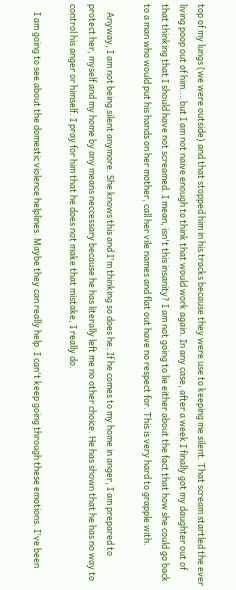top of my lungs (we were outside) and that stopped him in his tracks because they were use to keeping me silent. That scream startled the ever living poop out of him....but I am not naive enough to think that would work again. In any case, after a week I finally got my daughter out of that thinking that I should have not screamed. I mean, isn't this insanity? I am not going to lie either about the fact that how she could go back to a man who would put his hands on her mother, call her vile names and flat out have no respect for. This is very hard to grapple with.

    Anyway, I am not being silent anymore. She knows this and I'm thinking so does he. If he comes to my home in anger, I am prepared to protect her, myself and my home by any means neccessary because he has literally left me no other choice. He has shown that he has no way to control his anger or himself. I pray for him that he does not make that mistake, I really do.

    I am going to see about the domestic violence helplines. Maybe they can really help. I can't keep going through these emotions. I've been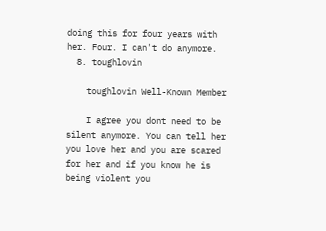doing this for four years with her. Four. I can't do anymore.
  8. toughlovin

    toughlovin Well-Known Member

    I agree you dont need to be silent anymore. You can tell her you love her and you are scared for her and if you know he is being violent you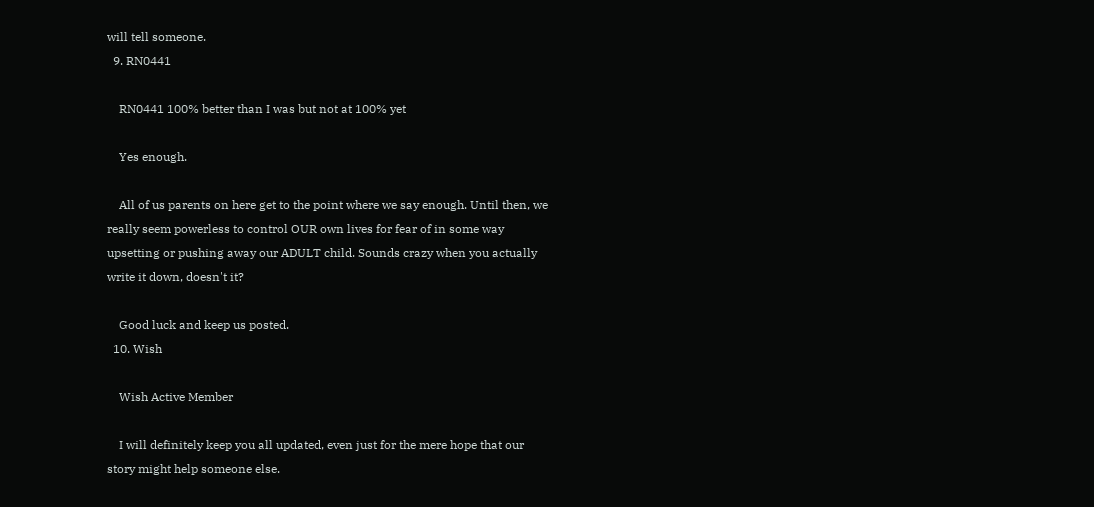will tell someone.
  9. RN0441

    RN0441 100% better than I was but not at 100% yet

    Yes enough.

    All of us parents on here get to the point where we say enough. Until then, we really seem powerless to control OUR own lives for fear of in some way upsetting or pushing away our ADULT child. Sounds crazy when you actually write it down, doesn't it?

    Good luck and keep us posted.
  10. Wish

    Wish Active Member

    I will definitely keep you all updated, even just for the mere hope that our story might help someone else.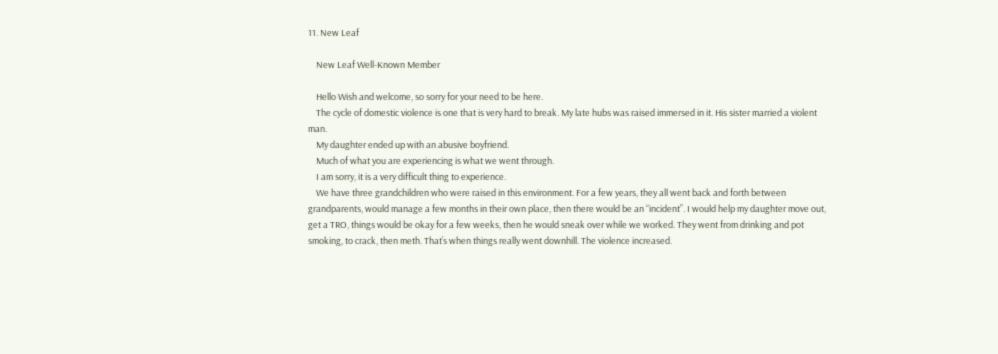11. New Leaf

    New Leaf Well-Known Member

    Hello Wish and welcome, so sorry for your need to be here.
    The cycle of domestic violence is one that is very hard to break. My late hubs was raised immersed in it. His sister married a violent man.
    My daughter ended up with an abusive boyfriend.
    Much of what you are experiencing is what we went through.
    I am sorry, it is a very difficult thing to experience.
    We have three grandchildren who were raised in this environment. For a few years, they all went back and forth between grandparents, would manage a few months in their own place, then there would be an “incident”. I would help my daughter move out, get a TRO, things would be okay for a few weeks, then he would sneak over while we worked. They went from drinking and pot smoking, to crack, then meth. That’s when things really went downhill. The violence increased.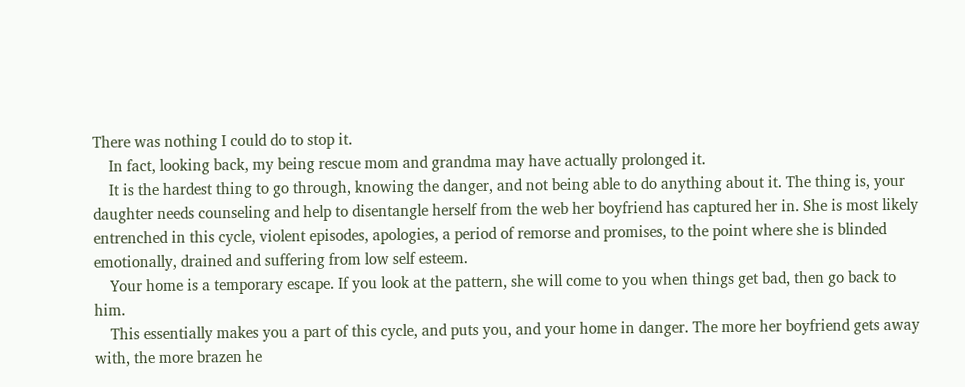There was nothing I could do to stop it.
    In fact, looking back, my being rescue mom and grandma may have actually prolonged it.
    It is the hardest thing to go through, knowing the danger, and not being able to do anything about it. The thing is, your daughter needs counseling and help to disentangle herself from the web her boyfriend has captured her in. She is most likely entrenched in this cycle, violent episodes, apologies, a period of remorse and promises, to the point where she is blinded emotionally, drained and suffering from low self esteem.
    Your home is a temporary escape. If you look at the pattern, she will come to you when things get bad, then go back to him.
    This essentially makes you a part of this cycle, and puts you, and your home in danger. The more her boyfriend gets away with, the more brazen he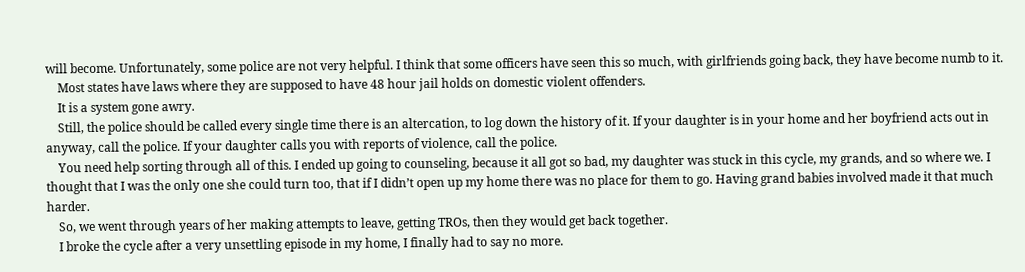will become. Unfortunately, some police are not very helpful. I think that some officers have seen this so much, with girlfriends going back, they have become numb to it.
    Most states have laws where they are supposed to have 48 hour jail holds on domestic violent offenders.
    It is a system gone awry.
    Still, the police should be called every single time there is an altercation, to log down the history of it. If your daughter is in your home and her boyfriend acts out in anyway, call the police. If your daughter calls you with reports of violence, call the police.
    You need help sorting through all of this. I ended up going to counseling, because it all got so bad, my daughter was stuck in this cycle, my grands, and so where we. I thought that I was the only one she could turn too, that if I didn’t open up my home there was no place for them to go. Having grand babies involved made it that much harder.
    So, we went through years of her making attempts to leave, getting TROs, then they would get back together.
    I broke the cycle after a very unsettling episode in my home, I finally had to say no more.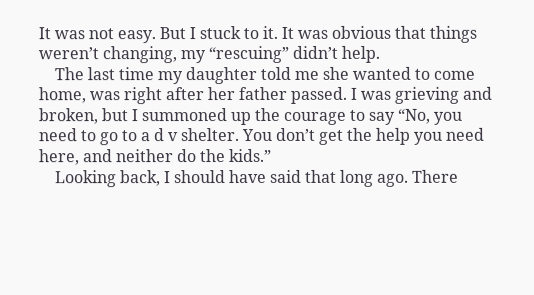It was not easy. But I stuck to it. It was obvious that things weren’t changing, my “rescuing” didn’t help.
    The last time my daughter told me she wanted to come home, was right after her father passed. I was grieving and broken, but I summoned up the courage to say “No, you need to go to a d v shelter. You don’t get the help you need here, and neither do the kids.”
    Looking back, I should have said that long ago. There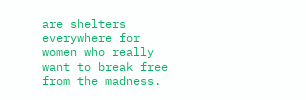are shelters everywhere for women who really want to break free from the madness.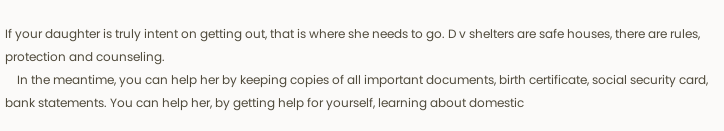If your daughter is truly intent on getting out, that is where she needs to go. D v shelters are safe houses, there are rules, protection and counseling.
    In the meantime, you can help her by keeping copies of all important documents, birth certificate, social security card, bank statements. You can help her, by getting help for yourself, learning about domestic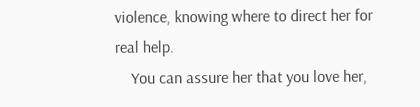violence, knowing where to direct her for real help.
    You can assure her that you love her,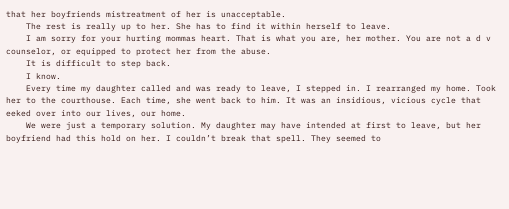that her boyfriends mistreatment of her is unacceptable.
    The rest is really up to her. She has to find it within herself to leave.
    I am sorry for your hurting mommas heart. That is what you are, her mother. You are not a d v counselor, or equipped to protect her from the abuse.
    It is difficult to step back.
    I know.
    Every time my daughter called and was ready to leave, I stepped in. I rearranged my home. Took her to the courthouse. Each time, she went back to him. It was an insidious, vicious cycle that eeked over into our lives, our home.
    We were just a temporary solution. My daughter may have intended at first to leave, but her boyfriend had this hold on her. I couldn’t break that spell. They seemed to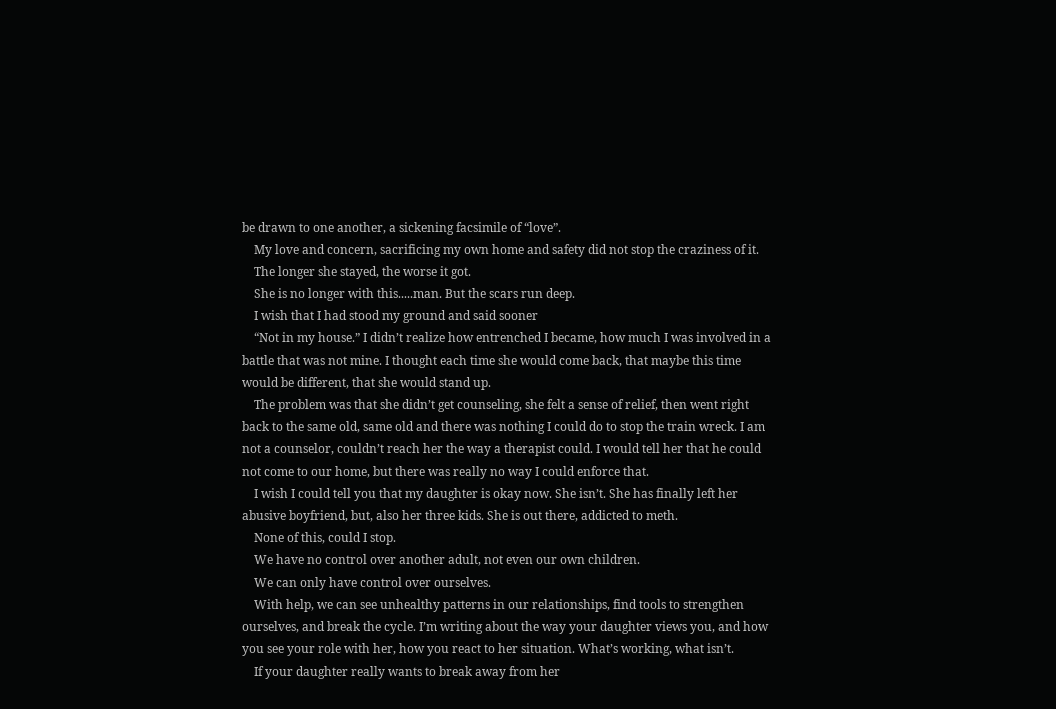be drawn to one another, a sickening facsimile of “love”.
    My love and concern, sacrificing my own home and safety did not stop the craziness of it.
    The longer she stayed, the worse it got.
    She is no longer with this.....man. But the scars run deep.
    I wish that I had stood my ground and said sooner
    “Not in my house.” I didn’t realize how entrenched I became, how much I was involved in a battle that was not mine. I thought each time she would come back, that maybe this time would be different, that she would stand up.
    The problem was that she didn’t get counseling, she felt a sense of relief, then went right back to the same old, same old and there was nothing I could do to stop the train wreck. I am not a counselor, couldn’t reach her the way a therapist could. I would tell her that he could not come to our home, but there was really no way I could enforce that.
    I wish I could tell you that my daughter is okay now. She isn’t. She has finally left her abusive boyfriend, but, also her three kids. She is out there, addicted to meth.
    None of this, could I stop.
    We have no control over another adult, not even our own children.
    We can only have control over ourselves.
    With help, we can see unhealthy patterns in our relationships, find tools to strengthen ourselves, and break the cycle. I’m writing about the way your daughter views you, and how you see your role with her, how you react to her situation. What’s working, what isn’t.
    If your daughter really wants to break away from her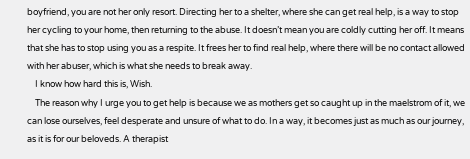boyfriend, you are not her only resort. Directing her to a shelter, where she can get real help, is a way to stop her cycling to your home, then returning to the abuse. It doesn’t mean you are coldly cutting her off. It means that she has to stop using you as a respite. It frees her to find real help, where there will be no contact allowed with her abuser, which is what she needs to break away.
    I know how hard this is, Wish.
    The reason why I urge you to get help is because we as mothers get so caught up in the maelstrom of it, we can lose ourselves, feel desperate and unsure of what to do. In a way, it becomes just as much as our journey, as it is for our beloveds. A therapist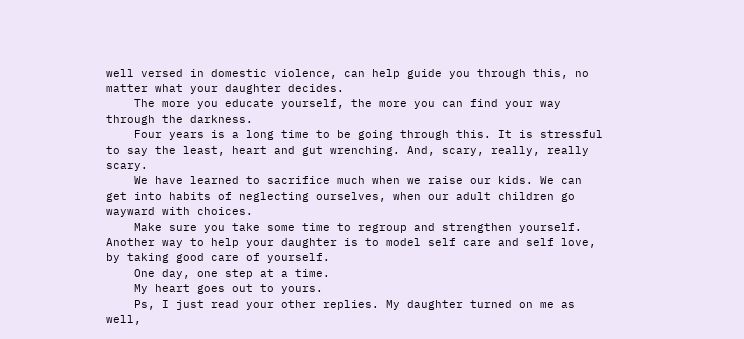well versed in domestic violence, can help guide you through this, no matter what your daughter decides.
    The more you educate yourself, the more you can find your way through the darkness.
    Four years is a long time to be going through this. It is stressful to say the least, heart and gut wrenching. And, scary, really, really scary.
    We have learned to sacrifice much when we raise our kids. We can get into habits of neglecting ourselves, when our adult children go wayward with choices.
    Make sure you take some time to regroup and strengthen yourself. Another way to help your daughter is to model self care and self love, by taking good care of yourself.
    One day, one step at a time.
    My heart goes out to yours.
    Ps, I just read your other replies. My daughter turned on me as well,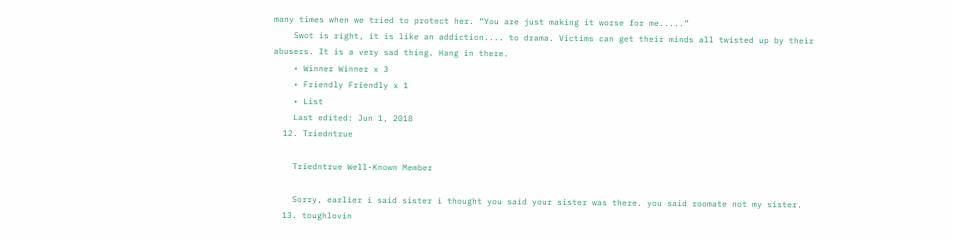many times when we tried to protect her. “You are just making it worse for me.....”
    Swot is right, it is like an addiction.... to drama. Victims can get their minds all twisted up by their abusers. It is a very sad thing. Hang in there.
    • Winner Winner x 3
    • Friendly Friendly x 1
    • List
    Last edited: Jun 1, 2018
  12. Triedntrue

    Triedntrue Well-Known Member

    Sorry, earlier i said sister i thought you said your sister was there. you said roomate not my sister.
  13. toughlovin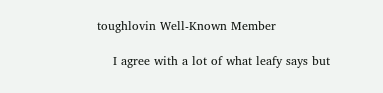toughlovin Well-Known Member

    I agree with a lot of what leafy says but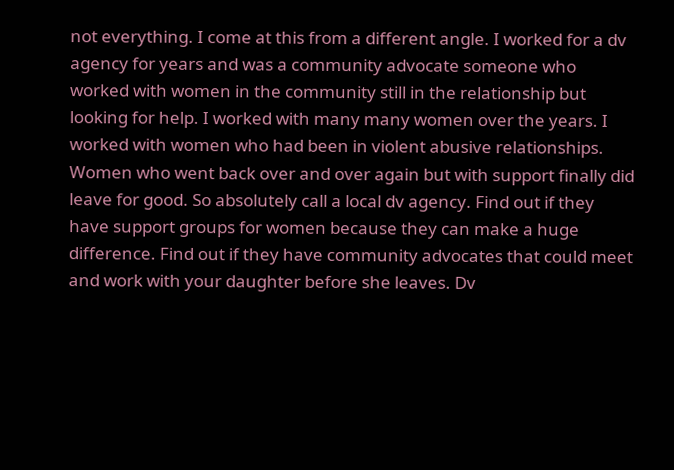not everything. I come at this from a different angle. I worked for a dv agency for years and was a community advocate someone who worked with women in the community still in the relationship but looking for help. I worked with many many women over the years. I worked with women who had been in violent abusive relationships. Women who went back over and over again but with support finally did leave for good. So absolutely call a local dv agency. Find out if they have support groups for women because they can make a huge difference. Find out if they have community advocates that could meet and work with your daughter before she leaves. Dv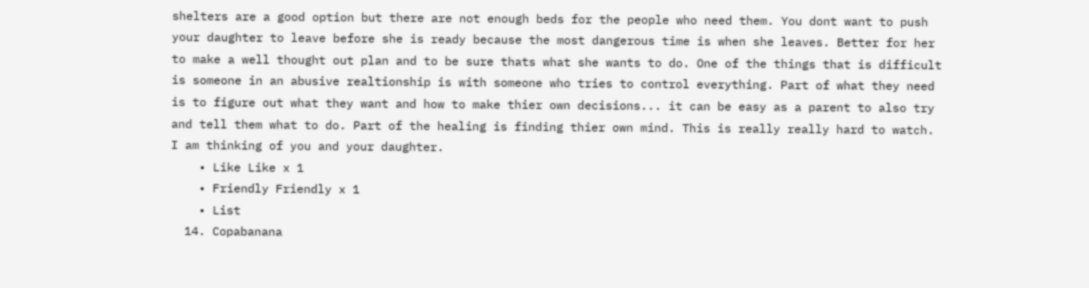shelters are a good option but there are not enough beds for the people who need them. You dont want to push your daughter to leave before she is ready because the most dangerous time is when she leaves. Better for her to make a well thought out plan and to be sure thats what she wants to do. One of the things that is difficult is someone in an abusive realtionship is with someone who tries to control everything. Part of what they need is to figure out what they want and how to make thier own decisions... it can be easy as a parent to also try and tell them what to do. Part of the healing is finding thier own mind. This is really really hard to watch. I am thinking of you and your daughter.
    • Like Like x 1
    • Friendly Friendly x 1
    • List
  14. Copabanana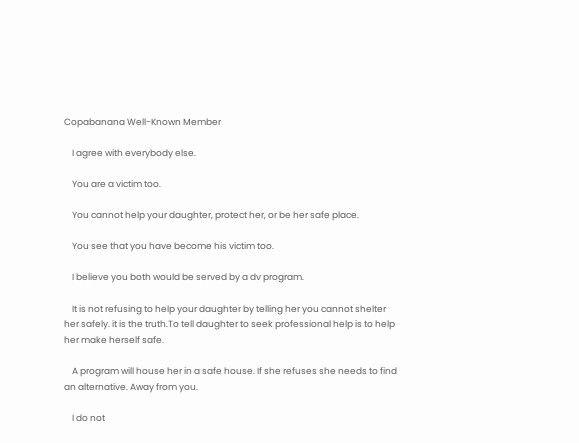Copabanana Well-Known Member

    I agree with everybody else.

    You are a victim too.

    You cannot help your daughter, protect her, or be her safe place.

    You see that you have become his victim too.

    I believe you both would be served by a dv program.

    It is not refusing to help your daughter by telling her you cannot shelter her safely. it is the truth.To tell daughter to seek professional help is to help her make herself safe.

    A program will house her in a safe house. If she refuses she needs to find an alternative. Away from you.

    I do not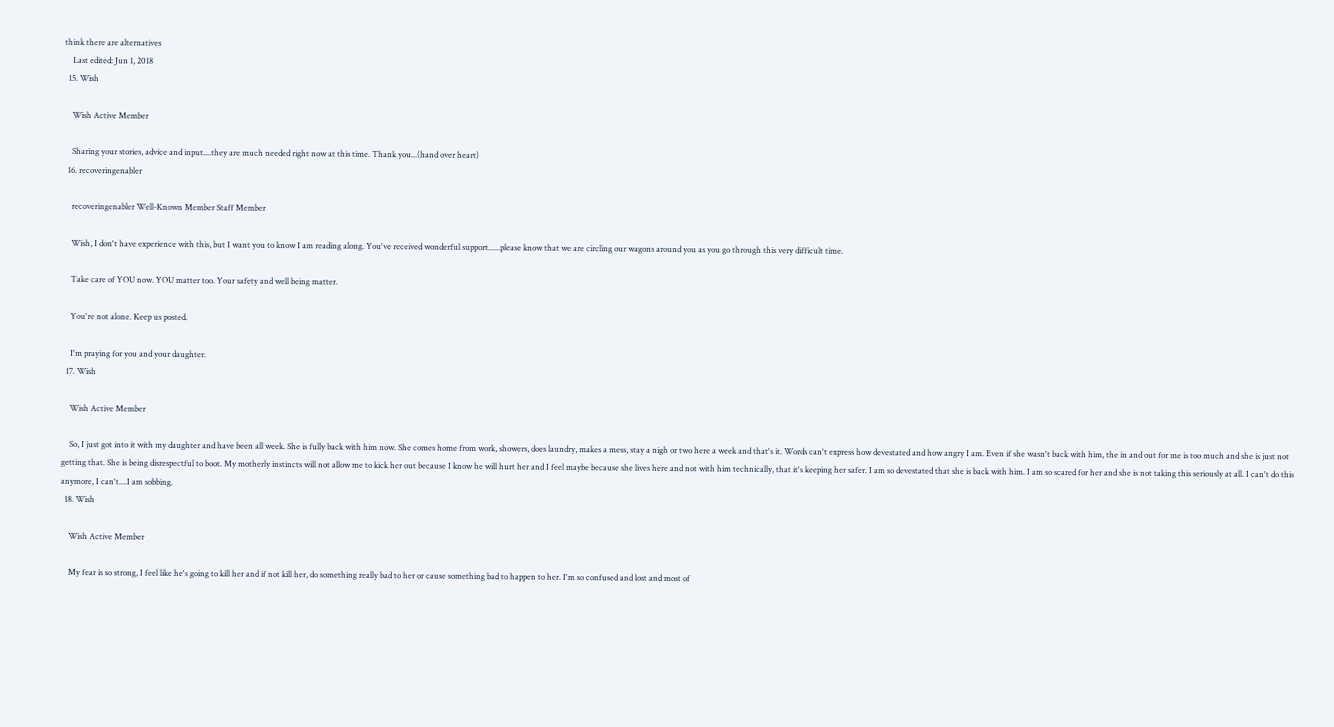think there are alternatives
    Last edited: Jun 1, 2018
  15. Wish

    Wish Active Member

    Sharing your stories, advice and input....they are much needed right now at this time. Thank you...(hand over heart)
  16. recoveringenabler

    recoveringenabler Well-Known Member Staff Member

    Wish, I don't have experience with this, but I want you to know I am reading along. You've received wonderful support......please know that we are circling our wagons around you as you go through this very difficult time.

    Take care of YOU now. YOU matter too. Your safety and well being matter.

    You're not alone. Keep us posted.

    I'm praying for you and your daughter.
  17. Wish

    Wish Active Member

    So, I just got into it with my daughter and have been all week. She is fully back with him now. She comes home from work, showers, does laundry, makes a mess, stay a nigh or two here a week and that's it. Words can't express how devestated and how angry I am. Even if she wasn't back with him, the in and out for me is too much and she is just not getting that. She is being disrespectful to boot. My motherly instincts will not allow me to kick her out because I know he will hurt her and I feel maybe because she lives here and not with him technically, that it's keeping her safer. I am so devestated that she is back with him. I am so scared for her and she is not taking this seriously at all. I can't do this anymore, I can't....I am sobbing.
  18. Wish

    Wish Active Member

    My fear is so strong, I feel like he's going to kill her and if not kill her, do something really bad to her or cause something bad to happen to her. I'm so confused and lost and most of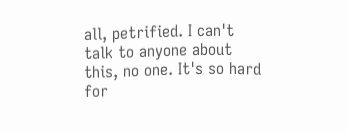all, petrified. I can't talk to anyone about this, no one. It's so hard for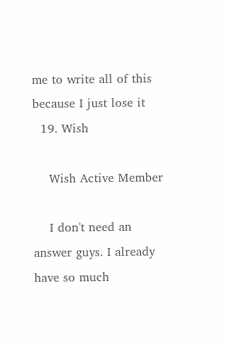me to write all of this because I just lose it
  19. Wish

    Wish Active Member

    I don't need an answer guys. I already have so much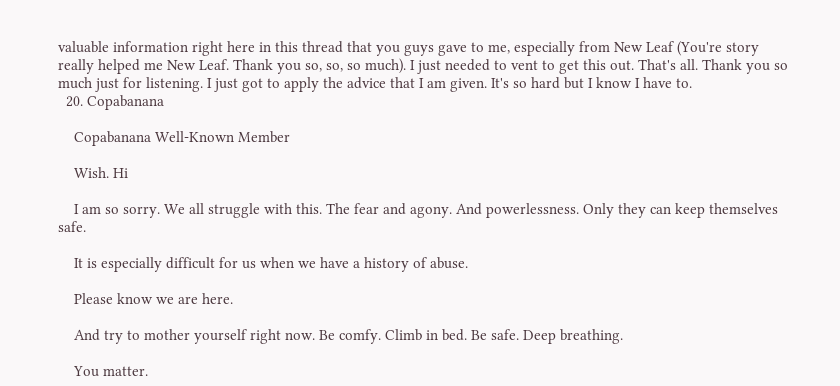valuable information right here in this thread that you guys gave to me, especially from New Leaf (You're story really helped me New Leaf. Thank you so, so, so much). I just needed to vent to get this out. That's all. Thank you so much just for listening. I just got to apply the advice that I am given. It's so hard but I know I have to.
  20. Copabanana

    Copabanana Well-Known Member

    Wish. Hi

    I am so sorry. We all struggle with this. The fear and agony. And powerlessness. Only they can keep themselves safe.

    It is especially difficult for us when we have a history of abuse.

    Please know we are here.

    And try to mother yourself right now. Be comfy. Climb in bed. Be safe. Deep breathing.

    You matter.